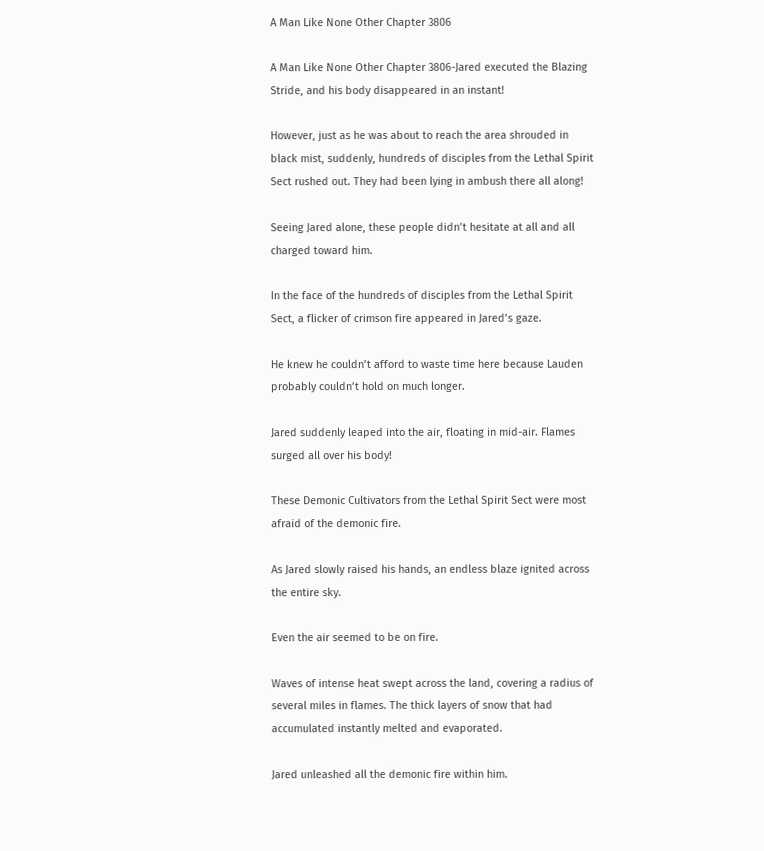A Man Like None Other Chapter 3806

A Man Like None Other Chapter 3806-Jared executed the Blazing Stride, and his body disappeared in an instant!

However, just as he was about to reach the area shrouded in black mist, suddenly, hundreds of disciples from the Lethal Spirit Sect rushed out. They had been lying in ambush there all along!

Seeing Jared alone, these people didn’t hesitate at all and all charged toward him.

In the face of the hundreds of disciples from the Lethal Spirit Sect, a flicker of crimson fire appeared in Jared’s gaze.

He knew he couldn’t afford to waste time here because Lauden probably couldn’t hold on much longer.

Jared suddenly leaped into the air, floating in mid-air. Flames surged all over his body!

These Demonic Cultivators from the Lethal Spirit Sect were most afraid of the demonic fire.

As Jared slowly raised his hands, an endless blaze ignited across the entire sky.

Even the air seemed to be on fire.

Waves of intense heat swept across the land, covering a radius of several miles in flames. The thick layers of snow that had accumulated instantly melted and evaporated.

Jared unleashed all the demonic fire within him.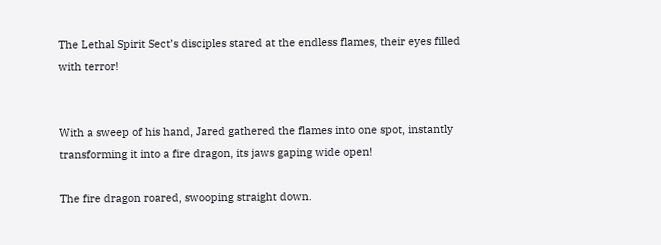The Lethal Spirit Sect’s disciples stared at the endless flames, their eyes filled with terror!


With a sweep of his hand, Jared gathered the flames into one spot, instantly transforming it into a fire dragon, its jaws gaping wide open!

The fire dragon roared, swooping straight down.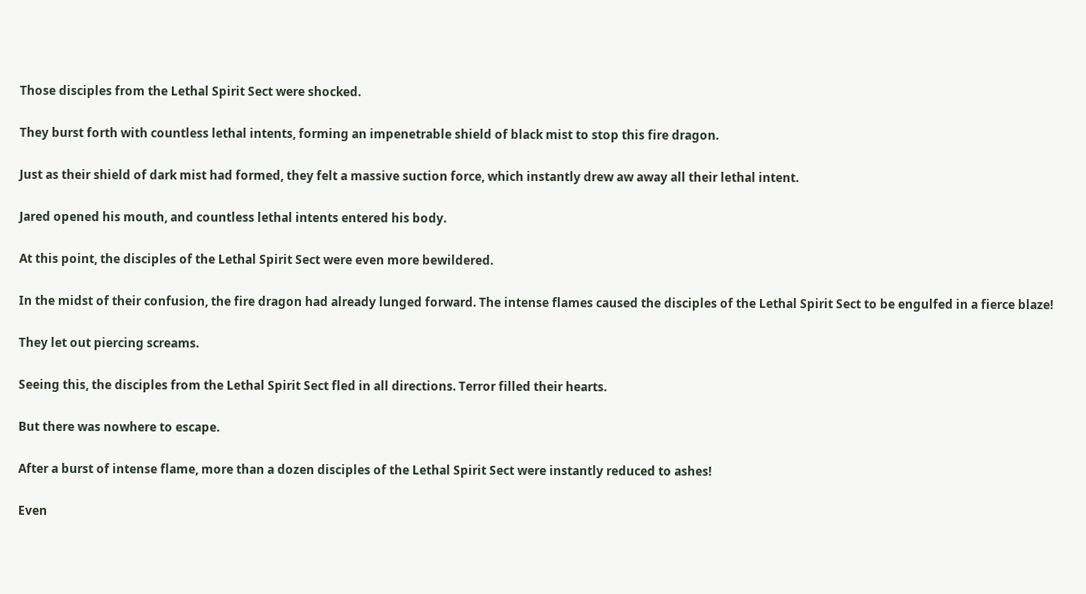Those disciples from the Lethal Spirit Sect were shocked.

They burst forth with countless lethal intents, forming an impenetrable shield of black mist to stop this fire dragon.

Just as their shield of dark mist had formed, they felt a massive suction force, which instantly drew aw away all their lethal intent.

Jared opened his mouth, and countless lethal intents entered his body.

At this point, the disciples of the Lethal Spirit Sect were even more bewildered.

In the midst of their confusion, the fire dragon had already lunged forward. The intense flames caused the disciples of the Lethal Spirit Sect to be engulfed in a fierce blaze!

They let out piercing screams.

Seeing this, the disciples from the Lethal Spirit Sect fled in all directions. Terror filled their hearts.

But there was nowhere to escape.

After a burst of intense flame, more than a dozen disciples of the Lethal Spirit Sect were instantly reduced to ashes!

Even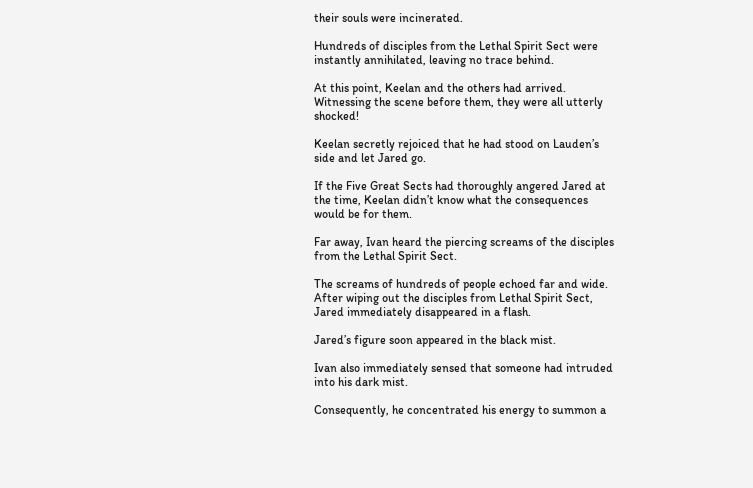their souls were incinerated.

Hundreds of disciples from the Lethal Spirit Sect were instantly annihilated, leaving no trace behind.

At this point, Keelan and the others had arrived. Witnessing the scene before them, they were all utterly shocked!

Keelan secretly rejoiced that he had stood on Lauden’s side and let Jared go.

If the Five Great Sects had thoroughly angered Jared at the time, Keelan didn’t know what the consequences would be for them.

Far away, Ivan heard the piercing screams of the disciples from the Lethal Spirit Sect.

The screams of hundreds of people echoed far and wide. After wiping out the disciples from Lethal Spirit Sect, Jared immediately disappeared in a flash.

Jared’s figure soon appeared in the black mist.

Ivan also immediately sensed that someone had intruded into his dark mist.

Consequently, he concentrated his energy to summon a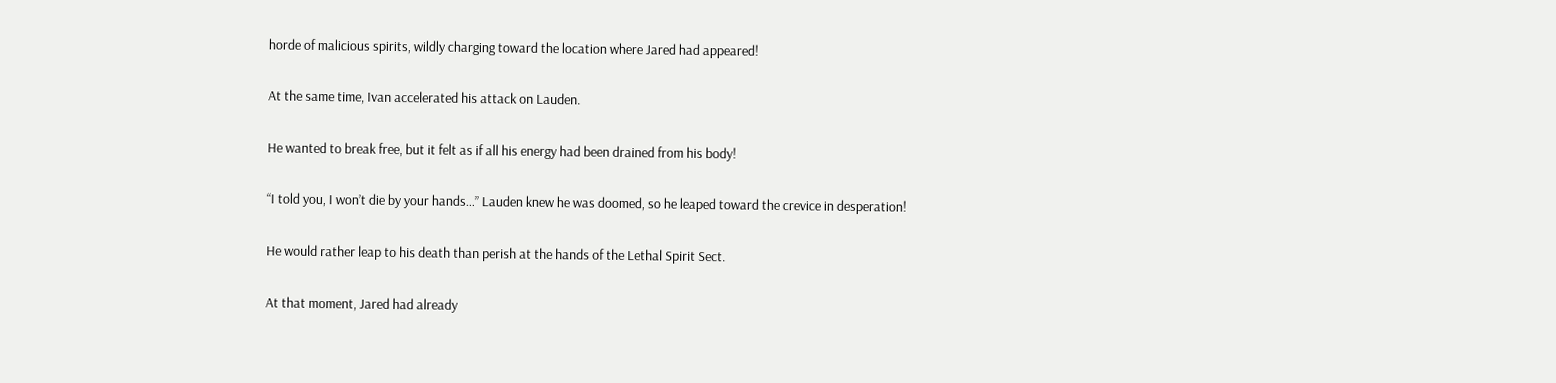horde of malicious spirits, wildly charging toward the location where Jared had appeared!

At the same time, Ivan accelerated his attack on Lauden.

He wanted to break free, but it felt as if all his energy had been drained from his body!

“I told you, I won’t die by your hands…” Lauden knew he was doomed, so he leaped toward the crevice in desperation!

He would rather leap to his death than perish at the hands of the Lethal Spirit Sect.

At that moment, Jared had already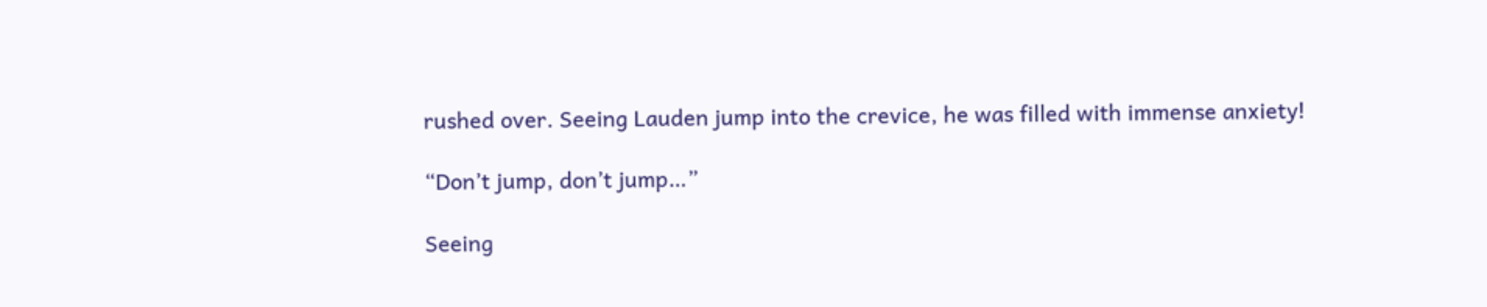rushed over. Seeing Lauden jump into the crevice, he was filled with immense anxiety!

“Don’t jump, don’t jump…”

Seeing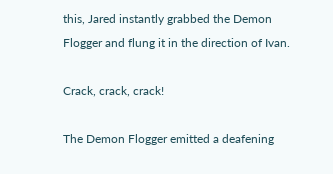this, Jared instantly grabbed the Demon Flogger and flung it in the direction of Ivan.

Crack, crack, crack!

The Demon Flogger emitted a deafening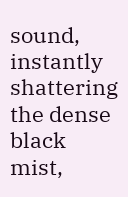sound, instantly shattering the dense black mist,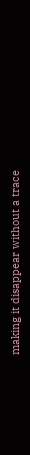making it disappear without a trace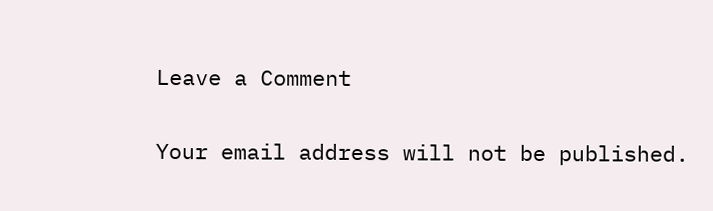Leave a Comment

Your email address will not be published.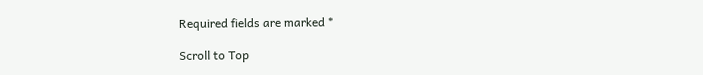Required fields are marked *

Scroll to Top